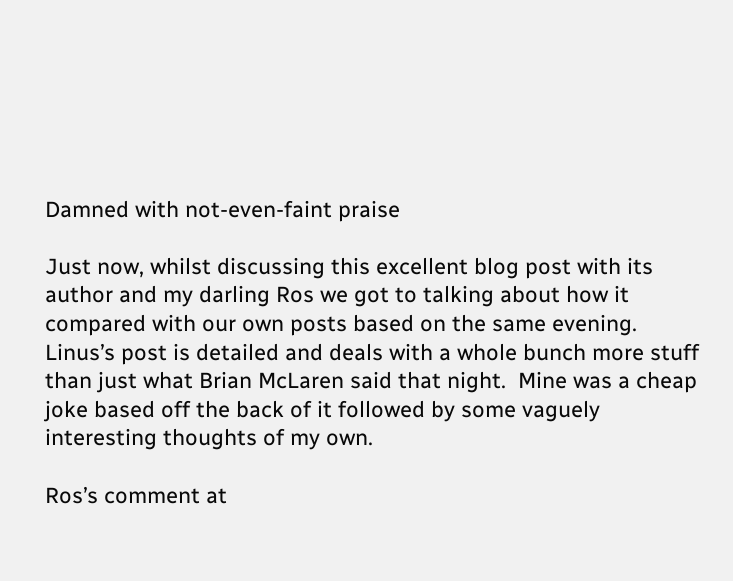Damned with not-even-faint praise

Just now, whilst discussing this excellent blog post with its author and my darling Ros we got to talking about how it compared with our own posts based on the same evening.  Linus’s post is detailed and deals with a whole bunch more stuff than just what Brian McLaren said that night.  Mine was a cheap joke based off the back of it followed by some vaguely interesting thoughts of my own.

Ros’s comment at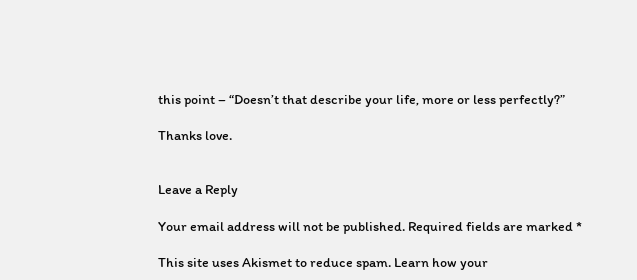this point – “Doesn’t that describe your life, more or less perfectly?”

Thanks love.


Leave a Reply

Your email address will not be published. Required fields are marked *

This site uses Akismet to reduce spam. Learn how your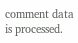comment data is processed.